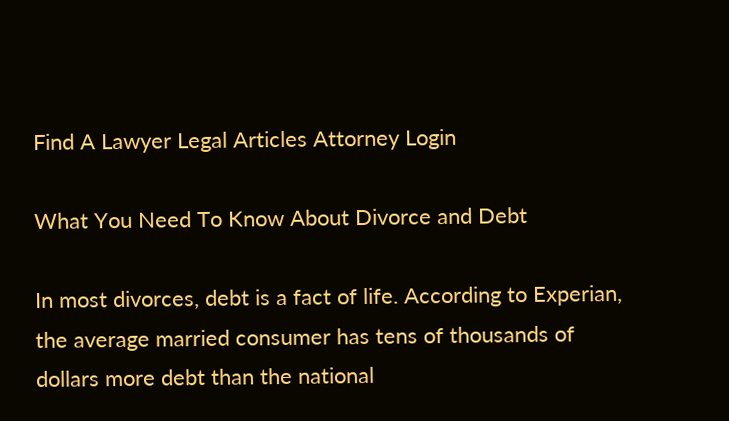Find A Lawyer Legal Articles Attorney Login

What You Need To Know About Divorce and Debt

In most divorces, debt is a fact of life. According to Experian, the average married consumer has tens of thousands of dollars more debt than the national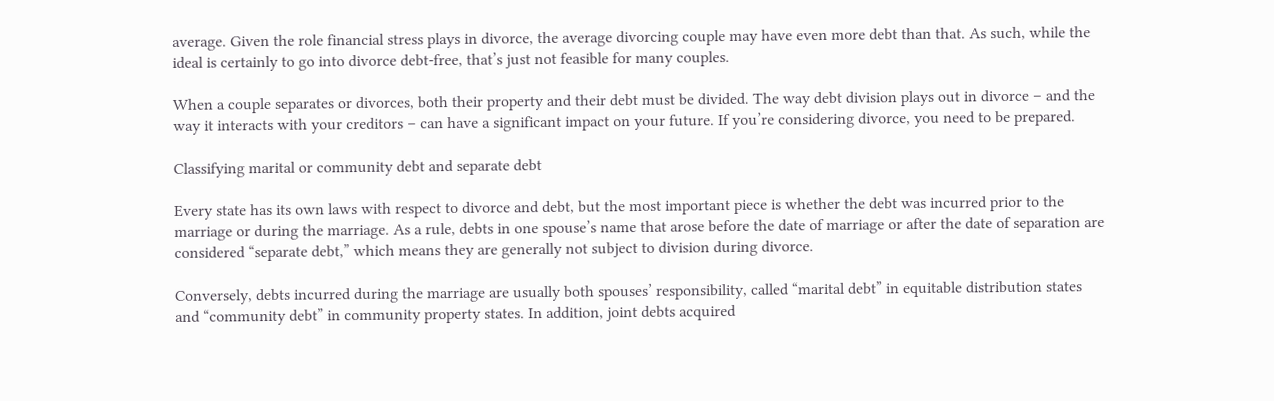average. Given the role financial stress plays in divorce, the average divorcing couple may have even more debt than that. As such, while the ideal is certainly to go into divorce debt-free, that’s just not feasible for many couples.

When a couple separates or divorces, both their property and their debt must be divided. The way debt division plays out in divorce – and the way it interacts with your creditors – can have a significant impact on your future. If you’re considering divorce, you need to be prepared.

Classifying marital or community debt and separate debt

Every state has its own laws with respect to divorce and debt, but the most important piece is whether the debt was incurred prior to the marriage or during the marriage. As a rule, debts in one spouse’s name that arose before the date of marriage or after the date of separation are considered “separate debt,” which means they are generally not subject to division during divorce.

Conversely, debts incurred during the marriage are usually both spouses’ responsibility, called “marital debt” in equitable distribution states and “community debt” in community property states. In addition, joint debts acquired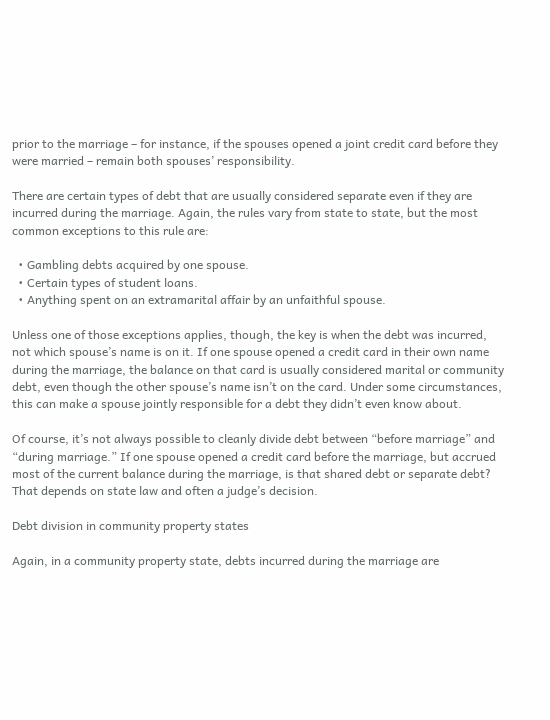prior to the marriage – for instance, if the spouses opened a joint credit card before they were married – remain both spouses’ responsibility.

There are certain types of debt that are usually considered separate even if they are incurred during the marriage. Again, the rules vary from state to state, but the most common exceptions to this rule are:

  • Gambling debts acquired by one spouse.
  • Certain types of student loans.
  • Anything spent on an extramarital affair by an unfaithful spouse.

Unless one of those exceptions applies, though, the key is when the debt was incurred, not which spouse’s name is on it. If one spouse opened a credit card in their own name during the marriage, the balance on that card is usually considered marital or community debt, even though the other spouse’s name isn’t on the card. Under some circumstances, this can make a spouse jointly responsible for a debt they didn’t even know about.

Of course, it’s not always possible to cleanly divide debt between “before marriage” and “during marriage.” If one spouse opened a credit card before the marriage, but accrued most of the current balance during the marriage, is that shared debt or separate debt? That depends on state law and often a judge’s decision.

Debt division in community property states

Again, in a community property state, debts incurred during the marriage are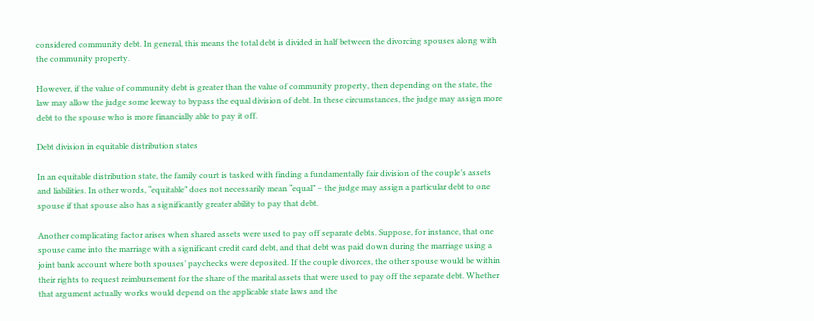considered community debt. In general, this means the total debt is divided in half between the divorcing spouses along with the community property.

However, if the value of community debt is greater than the value of community property, then depending on the state, the law may allow the judge some leeway to bypass the equal division of debt. In these circumstances, the judge may assign more debt to the spouse who is more financially able to pay it off.

Debt division in equitable distribution states

In an equitable distribution state, the family court is tasked with finding a fundamentally fair division of the couple’s assets and liabilities. In other words, “equitable” does not necessarily mean “equal” – the judge may assign a particular debt to one spouse if that spouse also has a significantly greater ability to pay that debt.

Another complicating factor arises when shared assets were used to pay off separate debts. Suppose, for instance, that one spouse came into the marriage with a significant credit card debt, and that debt was paid down during the marriage using a joint bank account where both spouses’ paychecks were deposited. If the couple divorces, the other spouse would be within their rights to request reimbursement for the share of the marital assets that were used to pay off the separate debt. Whether that argument actually works would depend on the applicable state laws and the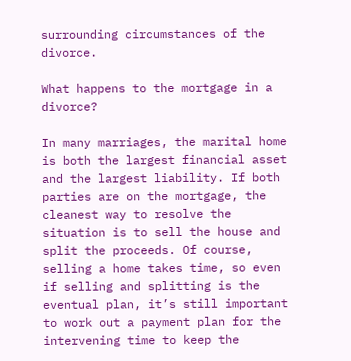surrounding circumstances of the divorce.

What happens to the mortgage in a divorce?

In many marriages, the marital home is both the largest financial asset and the largest liability. If both parties are on the mortgage, the cleanest way to resolve the situation is to sell the house and split the proceeds. Of course, selling a home takes time, so even if selling and splitting is the eventual plan, it’s still important to work out a payment plan for the intervening time to keep the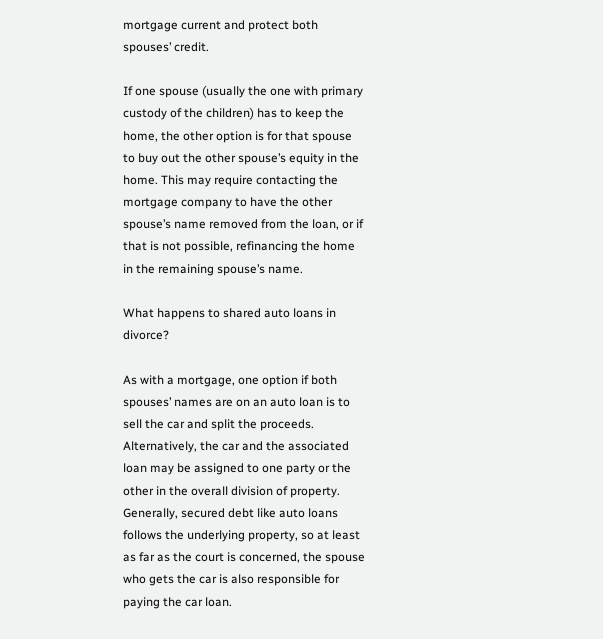mortgage current and protect both spouses’ credit.

If one spouse (usually the one with primary custody of the children) has to keep the home, the other option is for that spouse to buy out the other spouse’s equity in the home. This may require contacting the mortgage company to have the other spouse’s name removed from the loan, or if that is not possible, refinancing the home in the remaining spouse’s name.

What happens to shared auto loans in divorce?

As with a mortgage, one option if both spouses’ names are on an auto loan is to sell the car and split the proceeds. Alternatively, the car and the associated loan may be assigned to one party or the other in the overall division of property. Generally, secured debt like auto loans follows the underlying property, so at least as far as the court is concerned, the spouse who gets the car is also responsible for paying the car loan.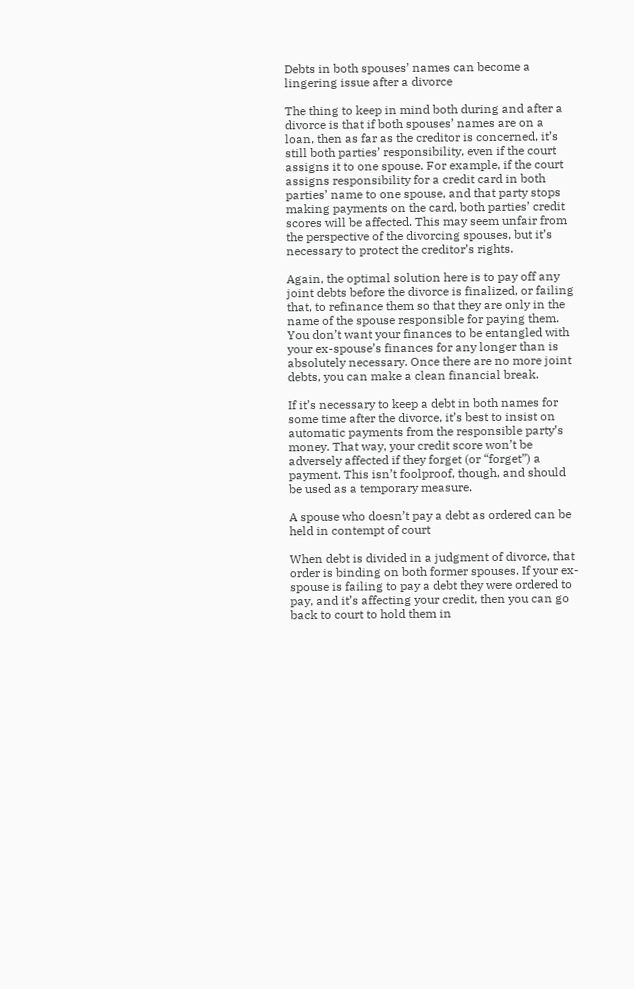Debts in both spouses’ names can become a lingering issue after a divorce

The thing to keep in mind both during and after a divorce is that if both spouses’ names are on a loan, then as far as the creditor is concerned, it’s still both parties’ responsibility, even if the court assigns it to one spouse. For example, if the court assigns responsibility for a credit card in both parties’ name to one spouse, and that party stops making payments on the card, both parties’ credit scores will be affected. This may seem unfair from the perspective of the divorcing spouses, but it’s necessary to protect the creditor’s rights.

Again, the optimal solution here is to pay off any joint debts before the divorce is finalized, or failing that, to refinance them so that they are only in the name of the spouse responsible for paying them. You don’t want your finances to be entangled with your ex-spouse’s finances for any longer than is absolutely necessary. Once there are no more joint debts, you can make a clean financial break.

If it’s necessary to keep a debt in both names for some time after the divorce, it’s best to insist on automatic payments from the responsible party’s money. That way, your credit score won’t be adversely affected if they forget (or “forget”) a payment. This isn’t foolproof, though, and should be used as a temporary measure.

A spouse who doesn’t pay a debt as ordered can be held in contempt of court

When debt is divided in a judgment of divorce, that order is binding on both former spouses. If your ex-spouse is failing to pay a debt they were ordered to pay, and it’s affecting your credit, then you can go back to court to hold them in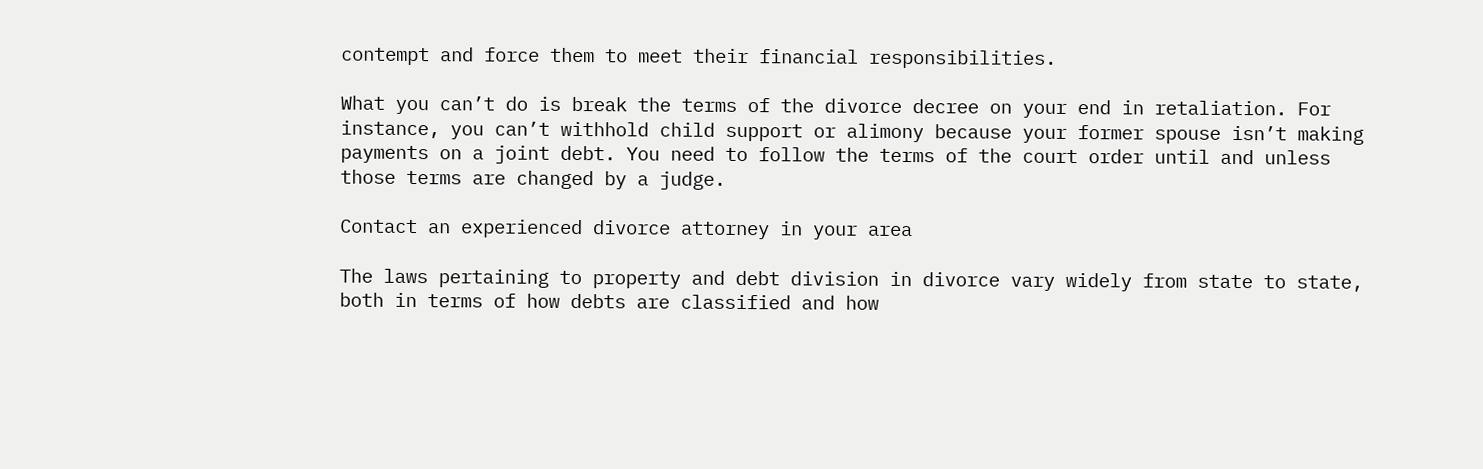contempt and force them to meet their financial responsibilities.

What you can’t do is break the terms of the divorce decree on your end in retaliation. For instance, you can’t withhold child support or alimony because your former spouse isn’t making payments on a joint debt. You need to follow the terms of the court order until and unless those terms are changed by a judge.

Contact an experienced divorce attorney in your area

The laws pertaining to property and debt division in divorce vary widely from state to state, both in terms of how debts are classified and how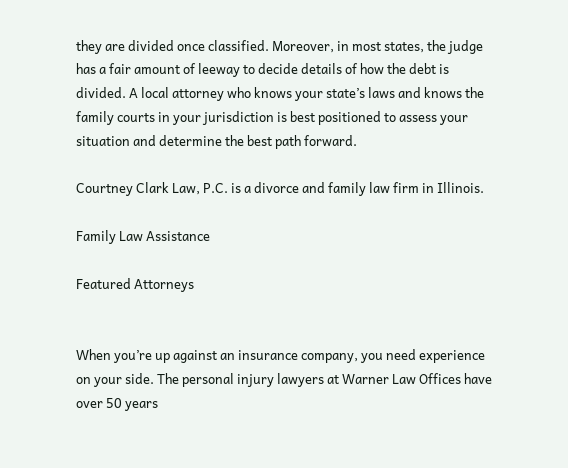they are divided once classified. Moreover, in most states, the judge has a fair amount of leeway to decide details of how the debt is divided. A local attorney who knows your state’s laws and knows the family courts in your jurisdiction is best positioned to assess your situation and determine the best path forward.

Courtney Clark Law, P.C. is a divorce and family law firm in Illinois.

Family Law Assistance

Featured Attorneys


When you’re up against an insurance company, you need experience on your side. The personal injury lawyers at Warner Law Offices have over 50 years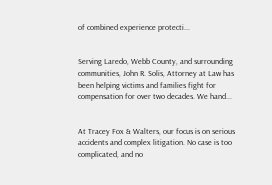of combined experience protecti...


Serving Laredo, Webb County, and surrounding communities, John R. Solis, Attorney at Law has been helping victims and families fight for compensation for over two decades. We hand...


At Tracey Fox & Walters, our focus is on serious accidents and complex litigation. No case is too complicated, and no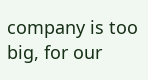company is too big, for our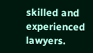skilled and experienced lawyers.